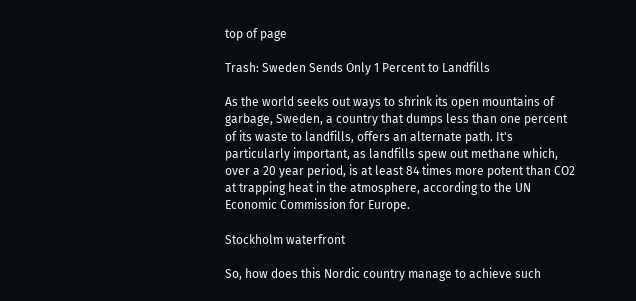top of page

Trash: Sweden Sends Only 1 Percent to Landfills

As the world seeks out ways to shrink its open mountains of garbage, Sweden, a country that dumps less than one percent of its waste to landfills, offers an alternate path. It's particularly important, as landfills spew out methane which, over a 20 year period, is at least 84 times more potent than CO2 at trapping heat in the atmosphere, according to the UN Economic Commission for Europe.

Stockholm waterfront

So, how does this Nordic country manage to achieve such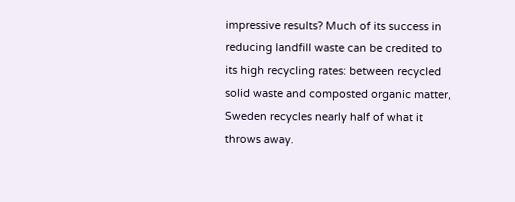impressive results? Much of its success in reducing landfill waste can be credited to its high recycling rates: between recycled solid waste and composted organic matter, Sweden recycles nearly half of what it throws away.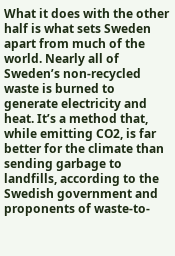What it does with the other half is what sets Sweden apart from much of the world. Nearly all of Sweden’s non-recycled waste is burned to generate electricity and heat. It’s a method that, while emitting CO2, is far better for the climate than sending garbage to landfills, according to the Swedish government and proponents of waste-to-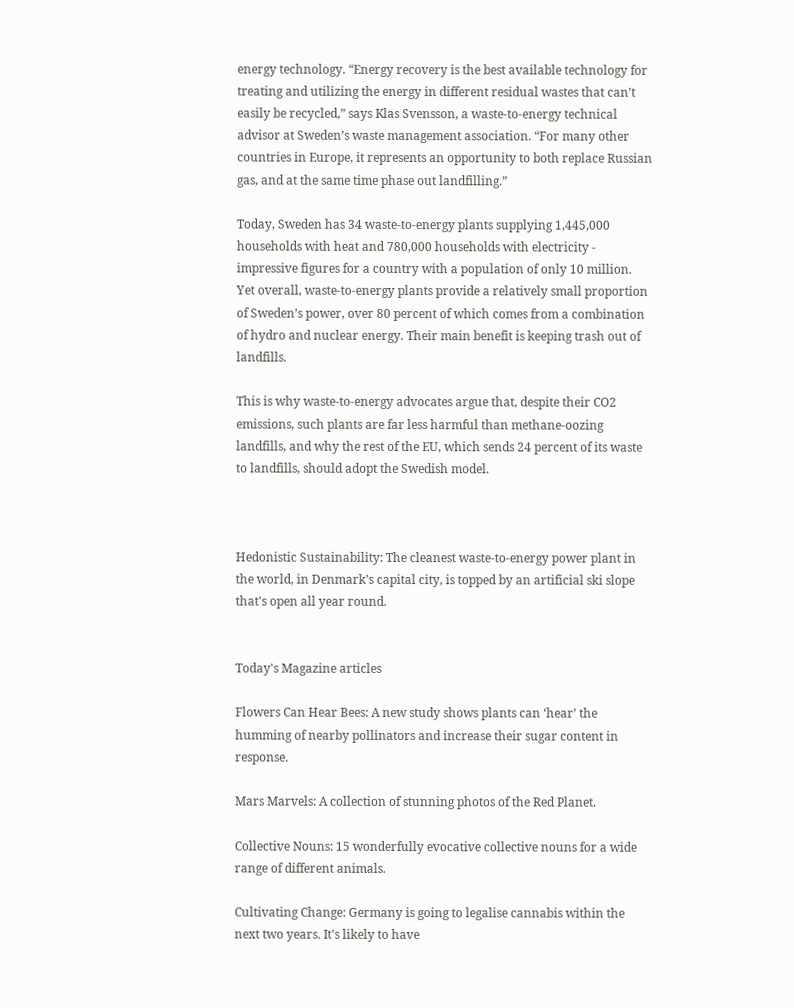energy technology. “Energy recovery is the best available technology for treating and utilizing the energy in different residual wastes that can’t easily be recycled,” says Klas Svensson, a waste-to-energy technical advisor at Sweden’s waste management association. “For many other countries in Europe, it represents an opportunity to both replace Russian gas, and at the same time phase out landfilling.”

Today, Sweden has 34 waste-to-energy plants supplying 1,445,000 households with heat and 780,000 households with electricity - impressive figures for a country with a population of only 10 million. Yet overall, waste-to-energy plants provide a relatively small proportion of Sweden’s power, over 80 percent of which comes from a combination of hydro and nuclear energy. Their main benefit is keeping trash out of landfills.

This is why waste-to-energy advocates argue that, despite their CO2 emissions, such plants are far less harmful than methane-oozing landfills, and why the rest of the EU, which sends 24 percent of its waste to landfills, should adopt the Swedish model.



Hedonistic Sustainability: The cleanest waste-to-energy power plant in the world, in Denmark's capital city, is topped by an artificial ski slope that's open all year round.


Today's Magazine articles

Flowers Can Hear Bees: A new study shows plants can ‘hear’ the humming of nearby pollinators and increase their sugar content in response.

Mars Marvels: A collection of stunning photos of the Red Planet.

Collective Nouns: 15 wonderfully evocative collective nouns for a wide range of different animals.

Cultivating Change: Germany is going to legalise cannabis within the next two years. It's likely to have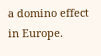a domino effect in Europe.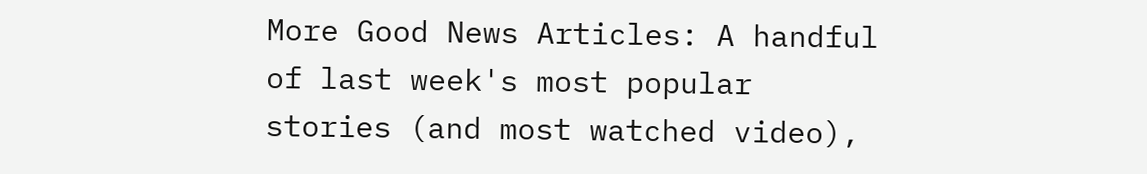More Good News Articles: A handful of last week's most popular stories (and most watched video),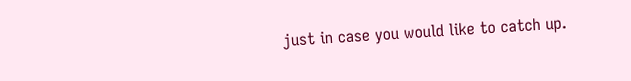just in case you would like to catch up.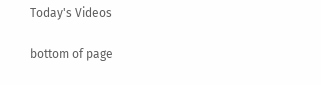Today's Videos

bottom of page